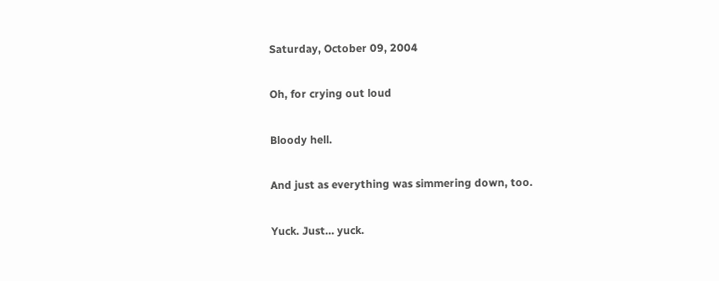Saturday, October 09, 2004

Oh, for crying out loud

Bloody hell.

And just as everything was simmering down, too.

Yuck. Just… yuck.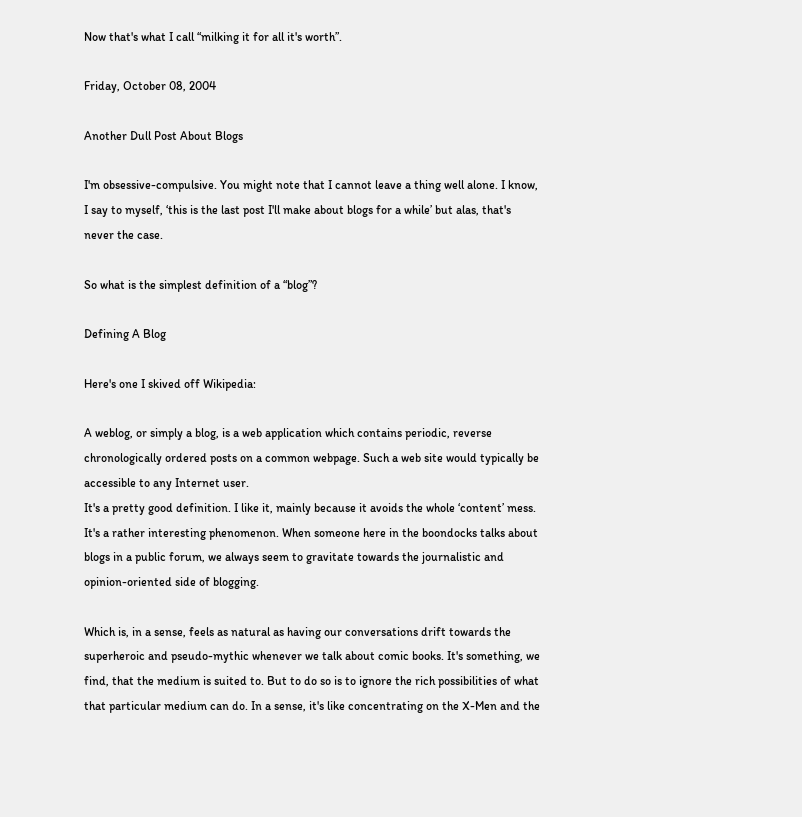Now that's what I call “milking it for all it's worth”.

Friday, October 08, 2004

Another Dull Post About Blogs

I'm obsessive-compulsive. You might note that I cannot leave a thing well alone. I know, I say to myself, ‘this is the last post I'll make about blogs for a while’ but alas, that's never the case.

So what is the simplest definition of a “blog”?

Defining A Blog

Here's one I skived off Wikipedia:

A weblog, or simply a blog, is a web application which contains periodic, reverse chronologically ordered posts on a common webpage. Such a web site would typically be accessible to any Internet user.
It's a pretty good definition. I like it, mainly because it avoids the whole ‘content’ mess. It's a rather interesting phenomenon. When someone here in the boondocks talks about blogs in a public forum, we always seem to gravitate towards the journalistic and opinion-oriented side of blogging.

Which is, in a sense, feels as natural as having our conversations drift towards the superheroic and pseudo-mythic whenever we talk about comic books. It's something, we find, that the medium is suited to. But to do so is to ignore the rich possibilities of what that particular medium can do. In a sense, it's like concentrating on the X-Men and the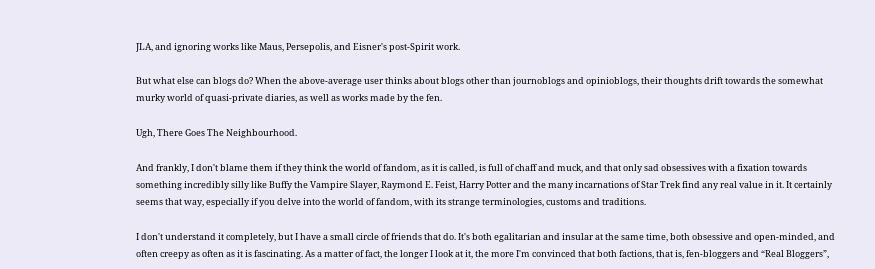JLA, and ignoring works like Maus, Persepolis, and Eisner's post-Spirit work.

But what else can blogs do? When the above-average user thinks about blogs other than journoblogs and opinioblogs, their thoughts drift towards the somewhat murky world of quasi-private diaries, as well as works made by the fen.

Ugh, There Goes The Neighbourhood.

And frankly, I don't blame them if they think the world of fandom, as it is called, is full of chaff and muck, and that only sad obsessives with a fixation towards something incredibly silly like Buffy the Vampire Slayer, Raymond E. Feist, Harry Potter and the many incarnations of Star Trek find any real value in it. It certainly seems that way, especially if you delve into the world of fandom, with its strange terminologies, customs and traditions.

I don't understand it completely, but I have a small circle of friends that do. It's both egalitarian and insular at the same time, both obsessive and open-minded, and often creepy as often as it is fascinating. As a matter of fact, the longer I look at it, the more I'm convinced that both factions, that is, fen-bloggers and “Real Bloggers”,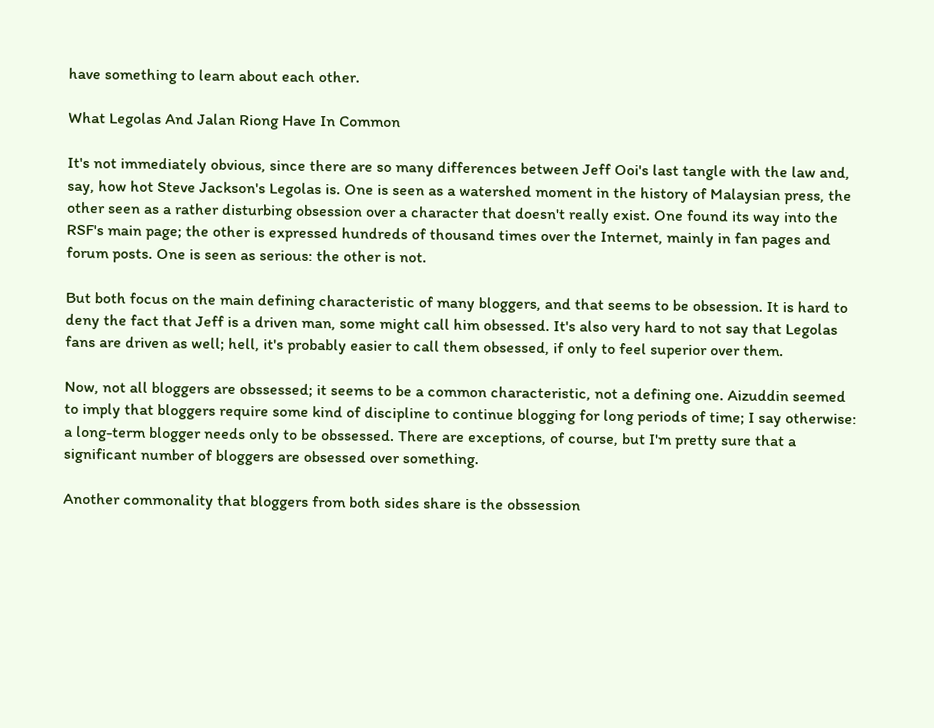have something to learn about each other.

What Legolas And Jalan Riong Have In Common

It's not immediately obvious, since there are so many differences between Jeff Ooi's last tangle with the law and, say, how hot Steve Jackson's Legolas is. One is seen as a watershed moment in the history of Malaysian press, the other seen as a rather disturbing obsession over a character that doesn't really exist. One found its way into the RSF's main page; the other is expressed hundreds of thousand times over the Internet, mainly in fan pages and forum posts. One is seen as serious: the other is not.

But both focus on the main defining characteristic of many bloggers, and that seems to be obsession. It is hard to deny the fact that Jeff is a driven man, some might call him obsessed. It's also very hard to not say that Legolas fans are driven as well; hell, it's probably easier to call them obsessed, if only to feel superior over them.

Now, not all bloggers are obssessed; it seems to be a common characteristic, not a defining one. Aizuddin seemed to imply that bloggers require some kind of discipline to continue blogging for long periods of time; I say otherwise: a long-term blogger needs only to be obssessed. There are exceptions, of course, but I'm pretty sure that a significant number of bloggers are obsessed over something.

Another commonality that bloggers from both sides share is the obssession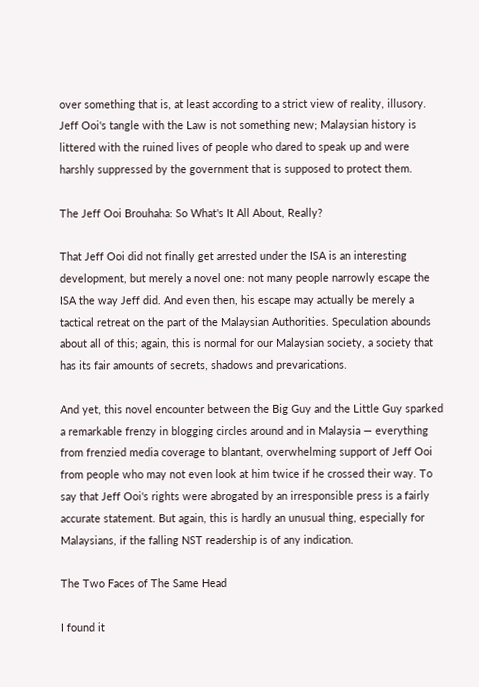over something that is, at least according to a strict view of reality, illusory. Jeff Ooi's tangle with the Law is not something new; Malaysian history is littered with the ruined lives of people who dared to speak up and were harshly suppressed by the government that is supposed to protect them.

The Jeff Ooi Brouhaha: So What's It All About, Really?

That Jeff Ooi did not finally get arrested under the ISA is an interesting development, but merely a novel one: not many people narrowly escape the ISA the way Jeff did. And even then, his escape may actually be merely a tactical retreat on the part of the Malaysian Authorities. Speculation abounds about all of this; again, this is normal for our Malaysian society, a society that has its fair amounts of secrets, shadows and prevarications.

And yet, this novel encounter between the Big Guy and the Little Guy sparked a remarkable frenzy in blogging circles around and in Malaysia — everything from frenzied media coverage to blantant, overwhelming support of Jeff Ooi from people who may not even look at him twice if he crossed their way. To say that Jeff Ooi's rights were abrogated by an irresponsible press is a fairly accurate statement. But again, this is hardly an unusual thing, especially for Malaysians, if the falling NST readership is of any indication.

The Two Faces of The Same Head

I found it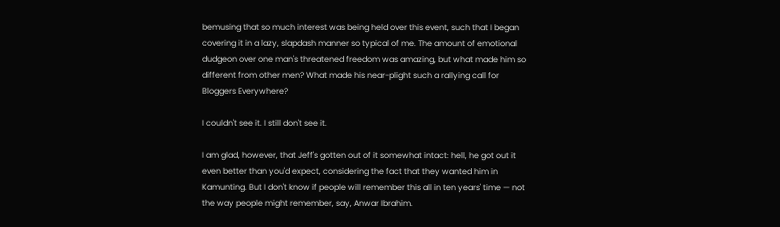bemusing that so much interest was being held over this event, such that I began covering it in a lazy, slapdash manner so typical of me. The amount of emotional dudgeon over one man's threatened freedom was amazing, but what made him so different from other men? What made his near-plight such a rallying call for Bloggers Everywhere?

I couldn't see it. I still don't see it.

I am glad, however, that Jeff's gotten out of it somewhat intact: hell, he got out it even better than you'd expect, considering the fact that they wanted him in Kamunting. But I don't know if people will remember this all in ten years' time — not the way people might remember, say, Anwar Ibrahim.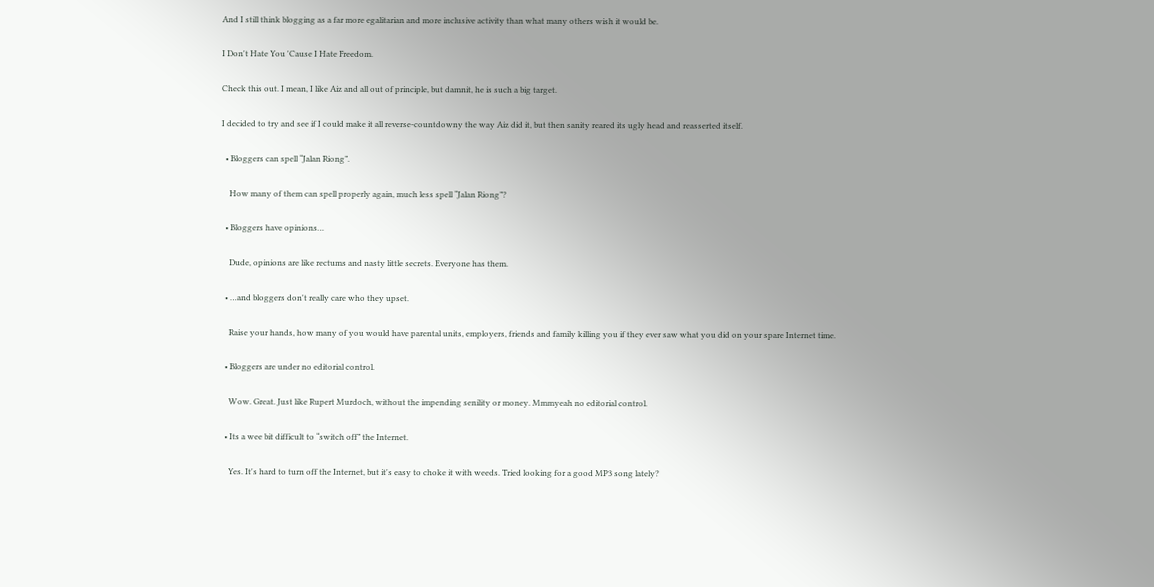And I still think blogging as a far more egalitarian and more inclusive activity than what many others wish it would be.

I Don't Hate You 'Cause I Hate Freedom.

Check this out. I mean, I like Aiz and all out of principle, but damnit, he is such a big target.

I decided to try and see if I could make it all reverse-countdowny the way Aiz did it, but then sanity reared its ugly head and reasserted itself.

  • Bloggers can spell “Jalan Riong”.

    How many of them can spell properly again, much less spell “Jalan Riong”?

  • Bloggers have opinions…

    Dude, opinions are like rectums and nasty little secrets. Everyone has them.

  • …and bloggers don't really care who they upset.

    Raise your hands, how many of you would have parental units, employers, friends and family killing you if they ever saw what you did on your spare Internet time.

  • Bloggers are under no editorial control.

    Wow. Great. Just like Rupert Murdoch, without the impending senility or money. Mmmyeah no editorial control.

  • Its a wee bit difficult to “switch off” the Internet.

    Yes. It's hard to turn off the Internet, but it's easy to choke it with weeds. Tried looking for a good MP3 song lately?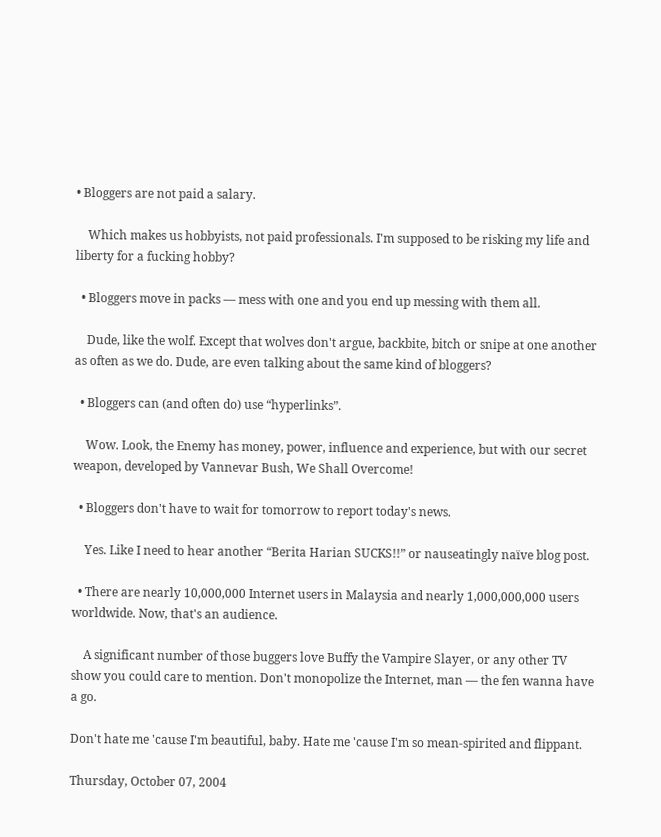• Bloggers are not paid a salary.

    Which makes us hobbyists, not paid professionals. I'm supposed to be risking my life and liberty for a fucking hobby?

  • Bloggers move in packs — mess with one and you end up messing with them all.

    Dude, like the wolf. Except that wolves don't argue, backbite, bitch or snipe at one another as often as we do. Dude, are even talking about the same kind of bloggers?

  • Bloggers can (and often do) use “hyperlinks”.

    Wow. Look, the Enemy has money, power, influence and experience, but with our secret weapon, developed by Vannevar Bush, We Shall Overcome!

  • Bloggers don't have to wait for tomorrow to report today's news.

    Yes. Like I need to hear another “Berita Harian SUCKS!!” or nauseatingly naïve blog post.

  • There are nearly 10,000,000 Internet users in Malaysia and nearly 1,000,000,000 users worldwide. Now, that's an audience.

    A significant number of those buggers love Buffy the Vampire Slayer, or any other TV show you could care to mention. Don't monopolize the Internet, man — the fen wanna have a go.

Don't hate me 'cause I'm beautiful, baby. Hate me 'cause I'm so mean-spirited and flippant.

Thursday, October 07, 2004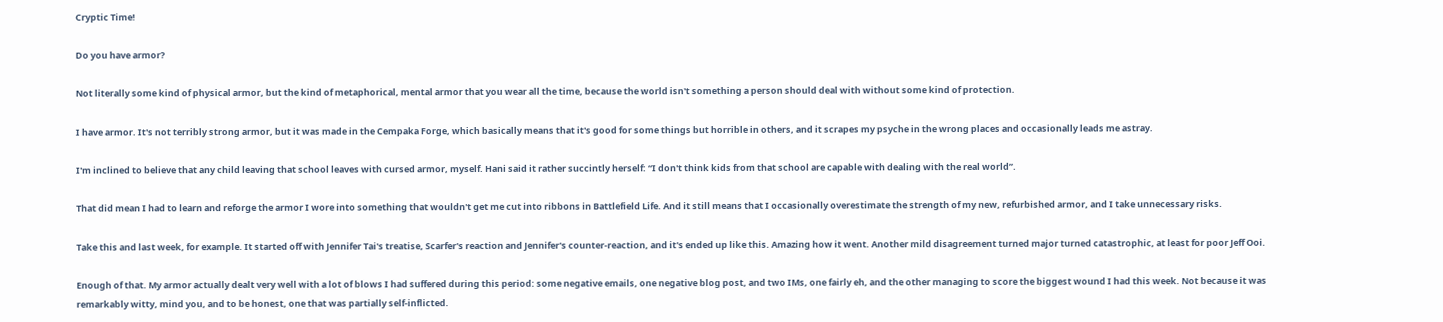Cryptic Time!

Do you have armor?

Not literally some kind of physical armor, but the kind of metaphorical, mental armor that you wear all the time, because the world isn't something a person should deal with without some kind of protection.

I have armor. It's not terribly strong armor, but it was made in the Cempaka Forge, which basically means that it's good for some things but horrible in others, and it scrapes my psyche in the wrong places and occasionally leads me astray.

I'm inclined to believe that any child leaving that school leaves with cursed armor, myself. Hani said it rather succintly herself: “I don't think kids from that school are capable with dealing with the real world”.

That did mean I had to learn and reforge the armor I wore into something that wouldn't get me cut into ribbons in Battlefield Life. And it still means that I occasionally overestimate the strength of my new, refurbished armor, and I take unnecessary risks.

Take this and last week, for example. It started off with Jennifer Tai's treatise, Scarfer's reaction and Jennifer's counter-reaction, and it's ended up like this. Amazing how it went. Another mild disagreement turned major turned catastrophic, at least for poor Jeff Ooi.

Enough of that. My armor actually dealt very well with a lot of blows I had suffered during this period: some negative emails, one negative blog post, and two IMs, one fairly eh, and the other managing to score the biggest wound I had this week. Not because it was remarkably witty, mind you, and to be honest, one that was partially self-inflicted.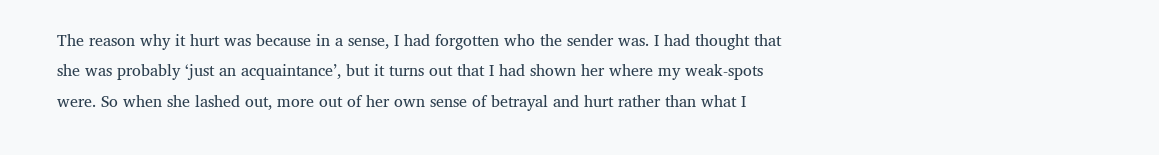The reason why it hurt was because in a sense, I had forgotten who the sender was. I had thought that she was probably ‘just an acquaintance’, but it turns out that I had shown her where my weak-spots were. So when she lashed out, more out of her own sense of betrayal and hurt rather than what I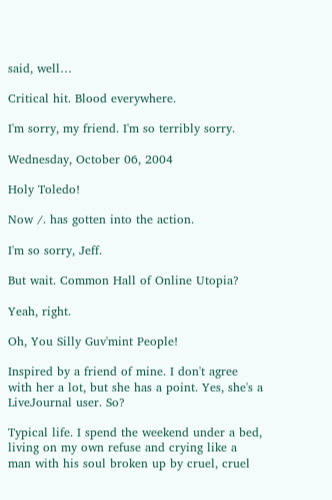said, well…

Critical hit. Blood everywhere.

I'm sorry, my friend. I'm so terribly sorry.

Wednesday, October 06, 2004

Holy Toledo!

Now /. has gotten into the action.

I'm so sorry, Jeff.

But wait. Common Hall of Online Utopia?

Yeah, right.

Oh, You Silly Guv'mint People!

Inspired by a friend of mine. I don't agree with her a lot, but she has a point. Yes, she's a LiveJournal user. So?

Typical life. I spend the weekend under a bed, living on my own refuse and crying like a man with his soul broken up by cruel, cruel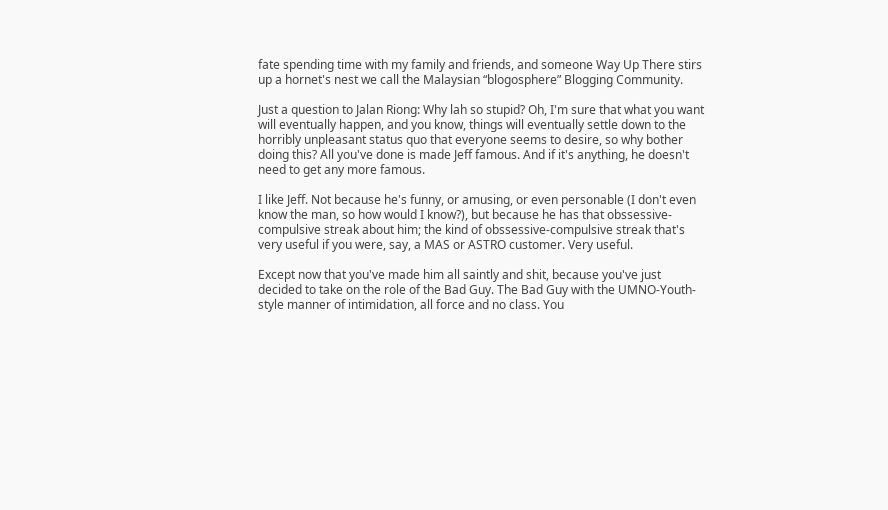fate spending time with my family and friends, and someone Way Up There stirs up a hornet's nest we call the Malaysian “blogosphere” Blogging Community.

Just a question to Jalan Riong: Why lah so stupid? Oh, I'm sure that what you want will eventually happen, and you know, things will eventually settle down to the horribly unpleasant status quo that everyone seems to desire, so why bother doing this? All you've done is made Jeff famous. And if it's anything, he doesn't need to get any more famous.

I like Jeff. Not because he's funny, or amusing, or even personable (I don't even know the man, so how would I know?), but because he has that obssessive-compulsive streak about him; the kind of obssessive-compulsive streak that's very useful if you were, say, a MAS or ASTRO customer. Very useful.

Except now that you've made him all saintly and shit, because you've just decided to take on the role of the Bad Guy. The Bad Guy with the UMNO-Youth-style manner of intimidation, all force and no class. You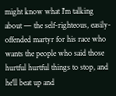might know what I'm talking about — the self-righteous, easily-offended martyr for his race who wants the people who said those hurtful hurtful things to stop, and he'll beat up and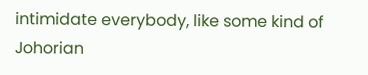intimidate everybody, like some kind of Johorian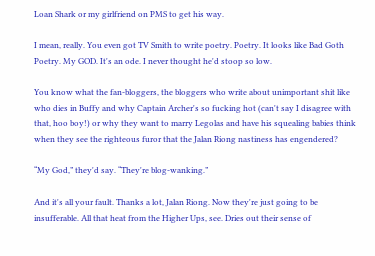Loan Shark or my girlfriend on PMS to get his way.

I mean, really. You even got TV Smith to write poetry. Poetry. It looks like Bad Goth Poetry. My GOD. It's an ode. I never thought he'd stoop so low.

You know what the fan-bloggers, the bloggers who write about unimportant shit like who dies in Buffy and why Captain Archer's so fucking hot (can't say I disagree with that, hoo boy!) or why they want to marry Legolas and have his squealing babies think when they see the righteous furor that the Jalan Riong nastiness has engendered?

“My God,” they'd say. “They're blog-wanking.”

And it's all your fault. Thanks a lot, Jalan Riong. Now they're just going to be insufferable. All that heat from the Higher Ups, see. Dries out their sense of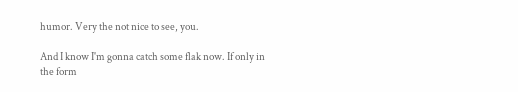humor. Very the not nice to see, you.

And I know I'm gonna catch some flak now. If only in the form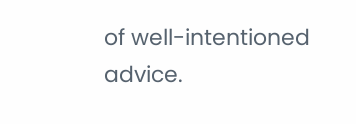of well-intentioned advice.